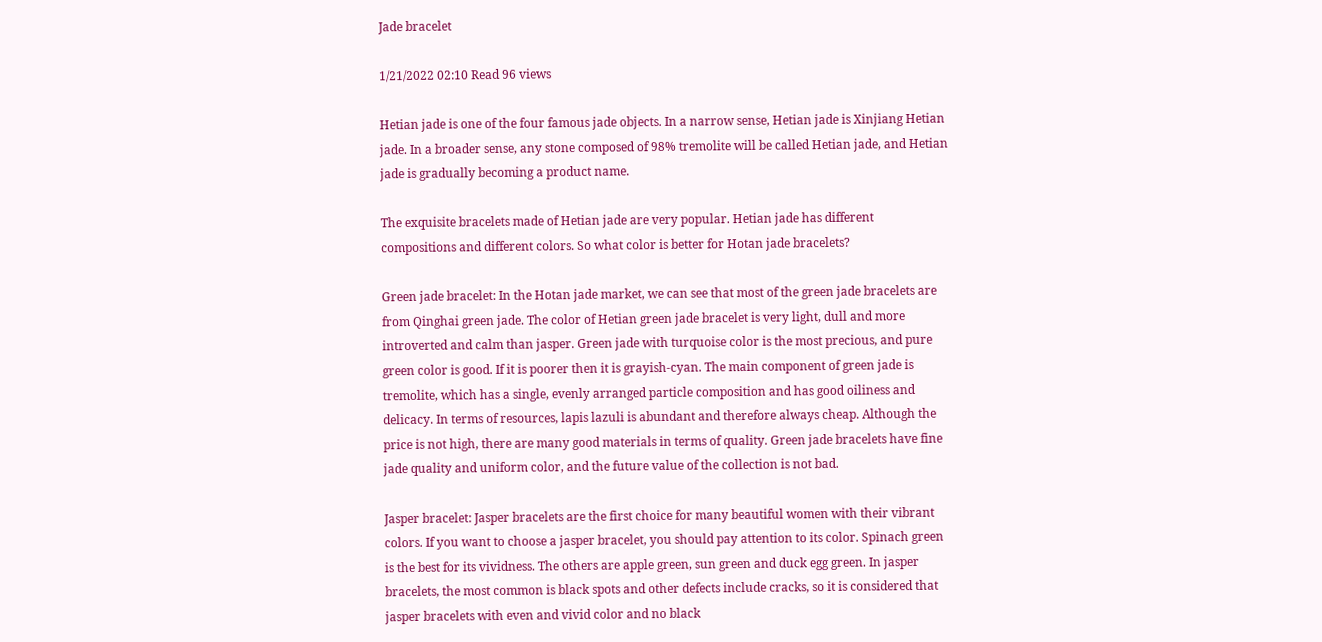Jade bracelet

1/21/2022 02:10 Read 96 views

Hetian jade is one of the four famous jade objects. In a narrow sense, Hetian jade is Xinjiang Hetian jade. In a broader sense, any stone composed of 98% tremolite will be called Hetian jade, and Hetian jade is gradually becoming a product name.

The exquisite bracelets made of Hetian jade are very popular. Hetian jade has different compositions and different colors. So what color is better for Hotan jade bracelets?

Green jade bracelet: In the Hotan jade market, we can see that most of the green jade bracelets are from Qinghai green jade. The color of Hetian green jade bracelet is very light, dull and more introverted and calm than jasper. Green jade with turquoise color is the most precious, and pure green color is good. If it is poorer then it is grayish-cyan. The main component of green jade is tremolite, which has a single, evenly arranged particle composition and has good oiliness and delicacy. In terms of resources, lapis lazuli is abundant and therefore always cheap. Although the price is not high, there are many good materials in terms of quality. Green jade bracelets have fine jade quality and uniform color, and the future value of the collection is not bad.

Jasper bracelet: Jasper bracelets are the first choice for many beautiful women with their vibrant colors. If you want to choose a jasper bracelet, you should pay attention to its color. Spinach green is the best for its vividness. The others are apple green, sun green and duck egg green. In jasper bracelets, the most common is black spots and other defects include cracks, so it is considered that jasper bracelets with even and vivid color and no black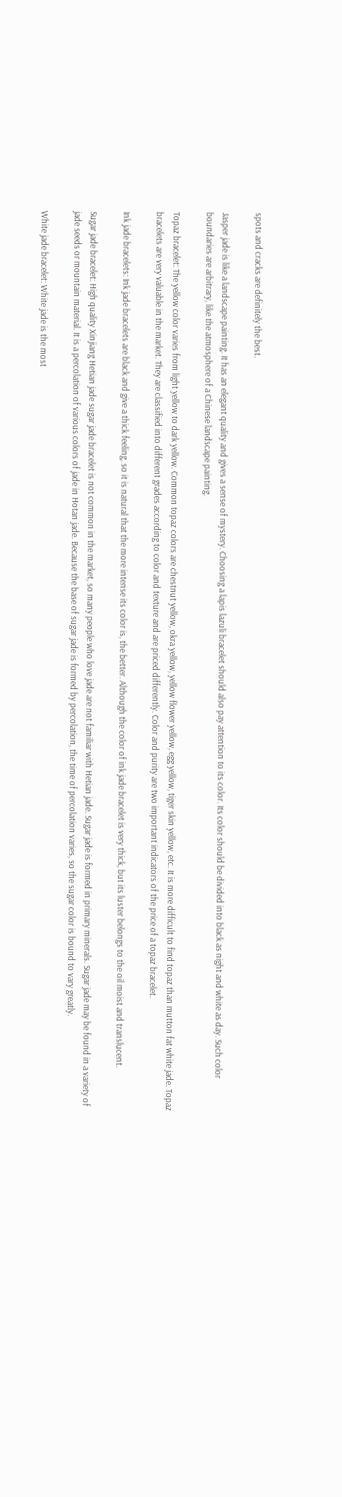spots and cracks are definitely the best.

Jasper jade is like a landscape painting. It has an elegant quality and gives a sense of mystery. Choosing a lapis lazuli bracelet should also pay attention to its color. Its color should be divided into black as night and white as day. Such color boundaries are arbitrary, like the atmosphere of a Chinese landscape painting.

Topaz bracelet: The yellow color varies from light yellow to dark yellow. Common topaz colors are chestnut yellow, okra yellow, yellow flower yellow, egg yellow, tiger skin yellow, etc. It is more difficult to find topaz than mutton fat white jade. Topaz bracelets are very valuable in the market. They are classified into different grades according to color and texture and are priced differently. Color and purity are two important indicators of the price of a topaz bracelet.

Ink jade bracelets: Ink jade bracelets are black and give a thick feeling, so it is natural that the more intense its color is, the better. Although the color of ink jade bracelet is very thick, but its luster belongs to the oil moist and translucent.

Sugar jade bracelet: High quality Xinjiang Hetian jade sugar jade bracelet is not common in the market, so many people who love jade are not familiar with Hetian jade. Sugar jade is formed in primary minerals. Sugar jade may be found in a variety of jade seeds or mountain material. It is a percolation of various colors of jade in Hotan jade. Because the base of sugar jade is formed by percolation, the time of percolation varies, so the sugar color is bound to vary greatly.

White jade bracelet: White jade is the most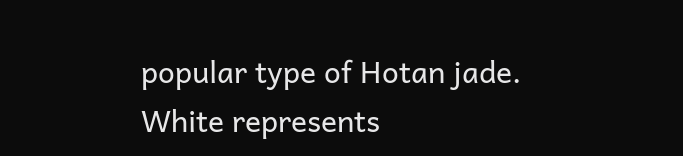popular type of Hotan jade. White represents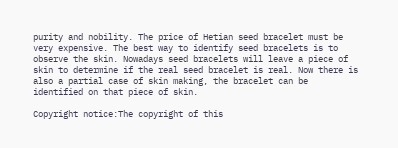purity and nobility. The price of Hetian seed bracelet must be very expensive. The best way to identify seed bracelets is to observe the skin. Nowadays seed bracelets will leave a piece of skin to determine if the real seed bracelet is real. Now there is also a partial case of skin making, the bracelet can be identified on that piece of skin.

Copyright notice:The copyright of this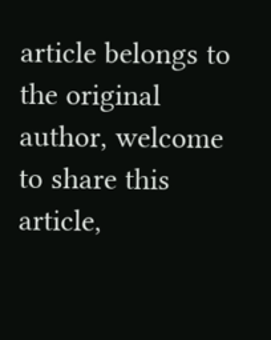article belongs to the original author, welcome to share this article,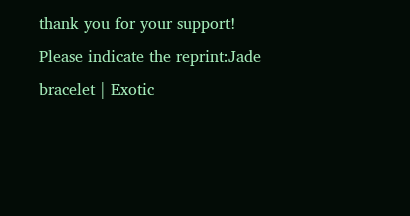thank you for your support!
Please indicate the reprint:Jade bracelet | Exotic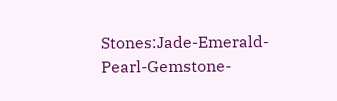Stones:Jade-Emerald-Pearl-Gemstone-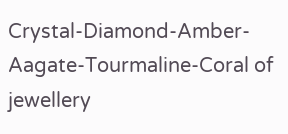Crystal-Diamond-Amber-Aagate-Tourmaline-Coral of jewellery